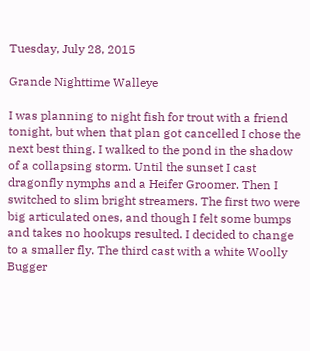Tuesday, July 28, 2015

Grande Nighttime Walleye

I was planning to night fish for trout with a friend tonight, but when that plan got cancelled I chose the next best thing. I walked to the pond in the shadow of a collapsing storm. Until the sunset I cast dragonfly nymphs and a Heifer Groomer. Then I switched to slim bright streamers. The first two were big articulated ones, and though I felt some bumps and takes no hookups resulted. I decided to change to a smaller fly. The third cast with a white Woolly Bugger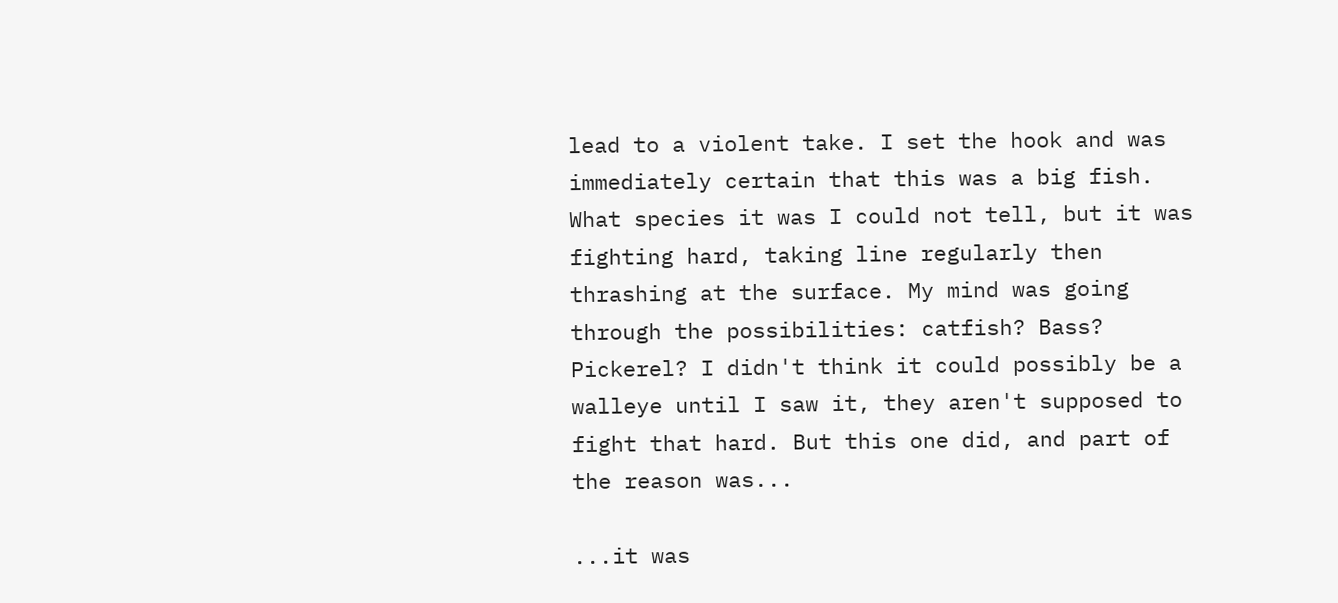lead to a violent take. I set the hook and was immediately certain that this was a big fish. What species it was I could not tell, but it was fighting hard, taking line regularly then thrashing at the surface. My mind was going through the possibilities: catfish? Bass? Pickerel? I didn't think it could possibly be a walleye until I saw it, they aren't supposed to fight that hard. But this one did, and part of the reason was...

...it was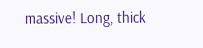massive! Long, thick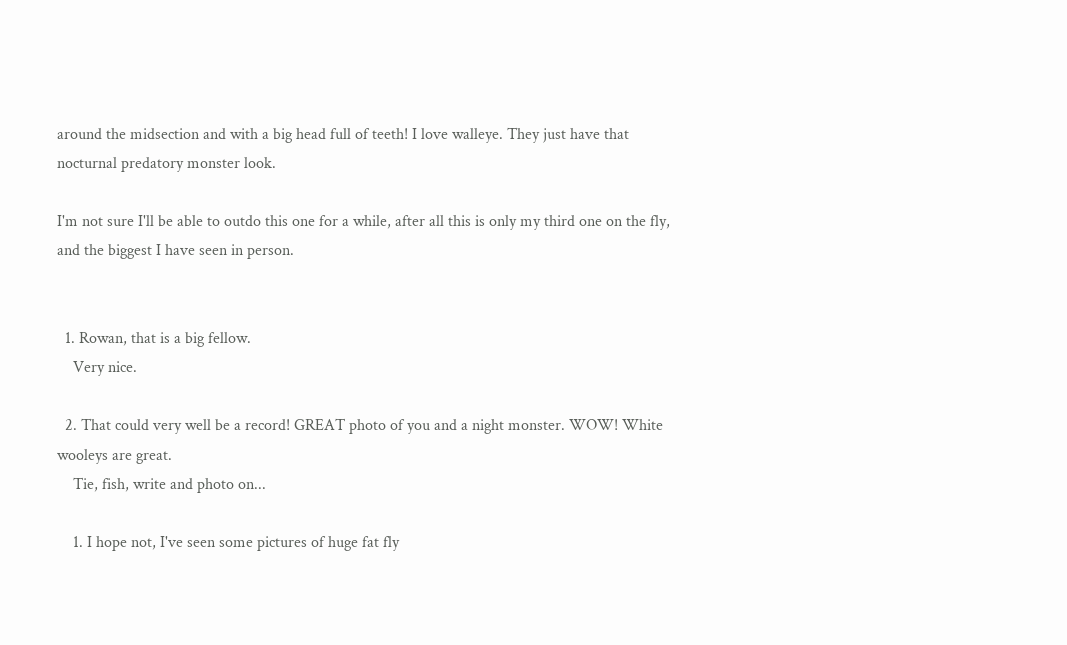around the midsection and with a big head full of teeth! I love walleye. They just have that nocturnal predatory monster look.

I'm not sure I'll be able to outdo this one for a while, after all this is only my third one on the fly, and the biggest I have seen in person.


  1. Rowan, that is a big fellow.
    Very nice.

  2. That could very well be a record! GREAT photo of you and a night monster. WOW! White wooleys are great.
    Tie, fish, write and photo on...

    1. I hope not, I've seen some pictures of huge fat fly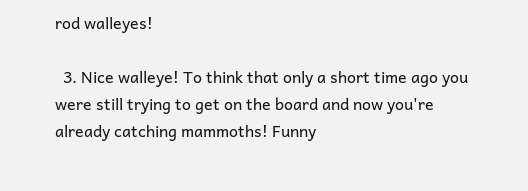rod walleyes!

  3. Nice walleye! To think that only a short time ago you were still trying to get on the board and now you're already catching mammoths! Funny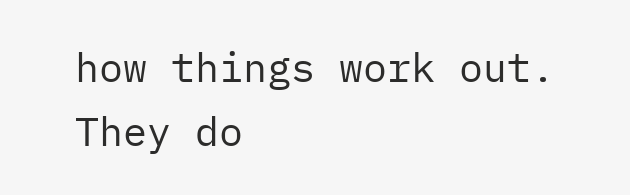how things work out. They do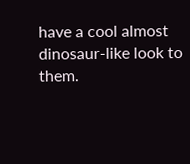have a cool almost dinosaur-like look to them.